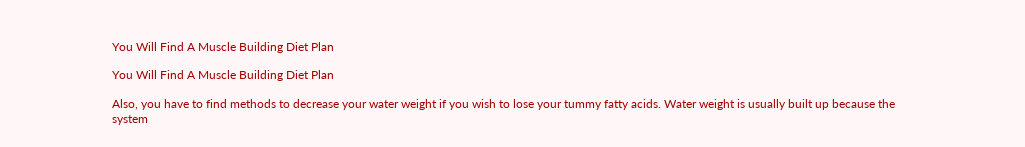You Will Find A Muscle Building Diet Plan

You Will Find A Muscle Building Diet Plan

Also, you have to find methods to decrease your water weight if you wish to lose your tummy fatty acids. Water weight is usually built up because the system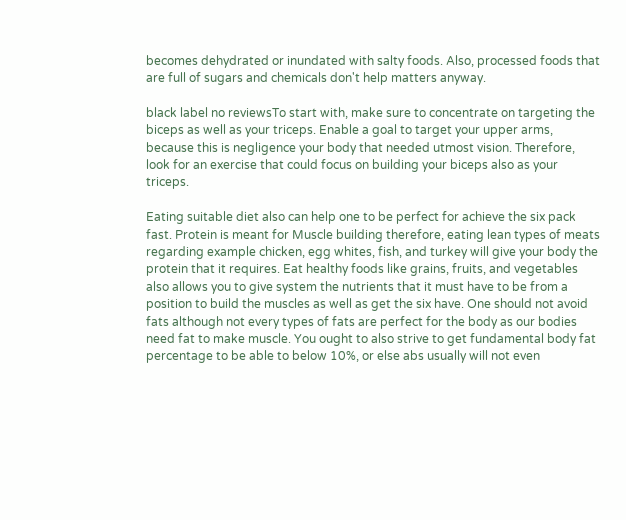becomes dehydrated or inundated with salty foods. Also, processed foods that are full of sugars and chemicals don't help matters anyway.

black label no reviewsTo start with, make sure to concentrate on targeting the biceps as well as your triceps. Enable a goal to target your upper arms, because this is negligence your body that needed utmost vision. Therefore, look for an exercise that could focus on building your biceps also as your triceps.

Eating suitable diet also can help one to be perfect for achieve the six pack fast. Protein is meant for Muscle building therefore, eating lean types of meats regarding example chicken, egg whites, fish, and turkey will give your body the protein that it requires. Eat healthy foods like grains, fruits, and vegetables also allows you to give system the nutrients that it must have to be from a position to build the muscles as well as get the six have. One should not avoid fats although not every types of fats are perfect for the body as our bodies need fat to make muscle. You ought to also strive to get fundamental body fat percentage to be able to below 10%, or else abs usually will not even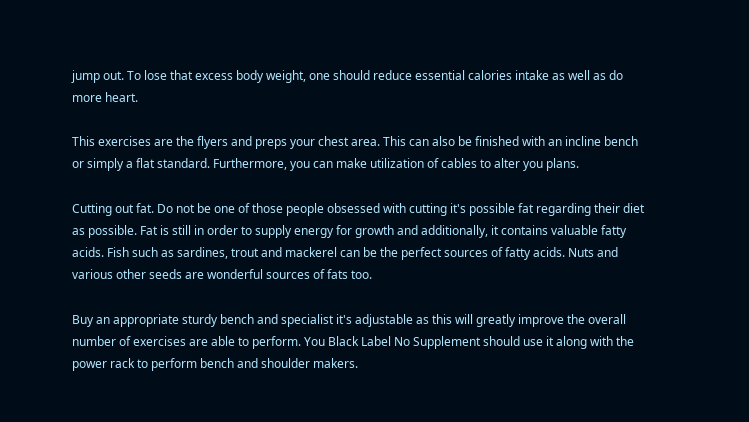jump out. To lose that excess body weight, one should reduce essential calories intake as well as do more heart.

This exercises are the flyers and preps your chest area. This can also be finished with an incline bench or simply a flat standard. Furthermore, you can make utilization of cables to alter you plans.

Cutting out fat. Do not be one of those people obsessed with cutting it's possible fat regarding their diet as possible. Fat is still in order to supply energy for growth and additionally, it contains valuable fatty acids. Fish such as sardines, trout and mackerel can be the perfect sources of fatty acids. Nuts and various other seeds are wonderful sources of fats too.

Buy an appropriate sturdy bench and specialist it's adjustable as this will greatly improve the overall number of exercises are able to perform. You Black Label No Supplement should use it along with the power rack to perform bench and shoulder makers.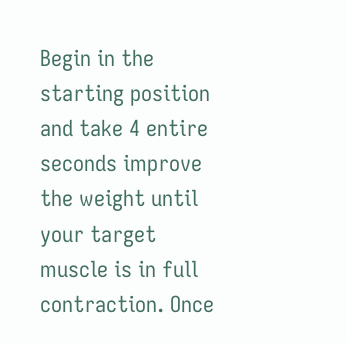Begin in the starting position and take 4 entire seconds improve the weight until your target muscle is in full contraction. Once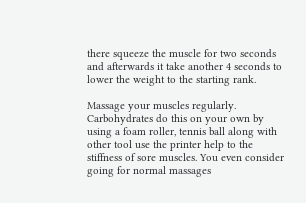there squeeze the muscle for two seconds and afterwards it take another 4 seconds to lower the weight to the starting rank.

Massage your muscles regularly. Carbohydrates do this on your own by using a foam roller, tennis ball along with other tool use the printer help to the stiffness of sore muscles. You even consider going for normal massages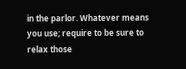in the parlor. Whatever means you use; require to be sure to relax those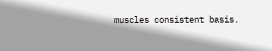muscles consistent basis.